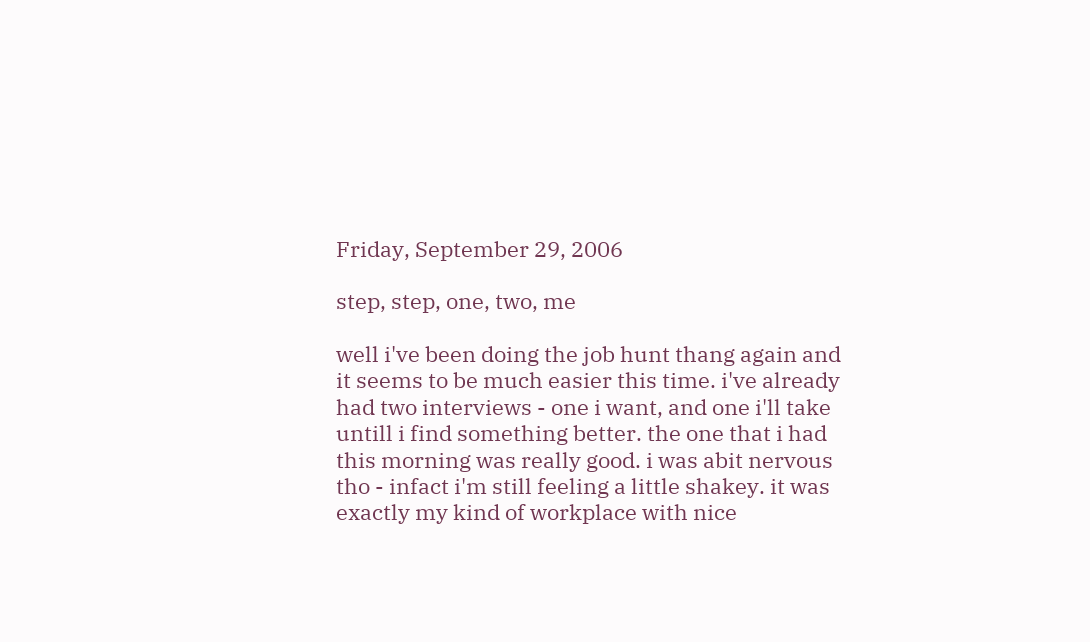Friday, September 29, 2006

step, step, one, two, me

well i've been doing the job hunt thang again and it seems to be much easier this time. i've already had two interviews - one i want, and one i'll take untill i find something better. the one that i had this morning was really good. i was abit nervous tho - infact i'm still feeling a little shakey. it was exactly my kind of workplace with nice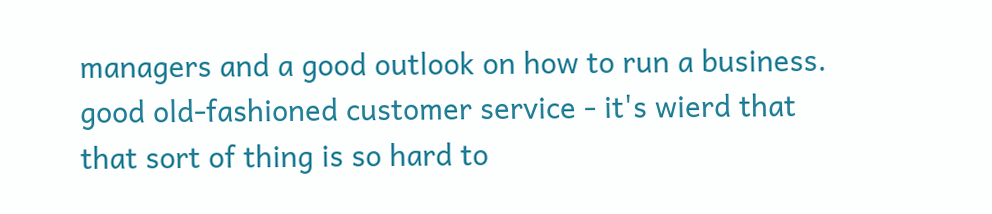managers and a good outlook on how to run a business. good old-fashioned customer service - it's wierd that that sort of thing is so hard to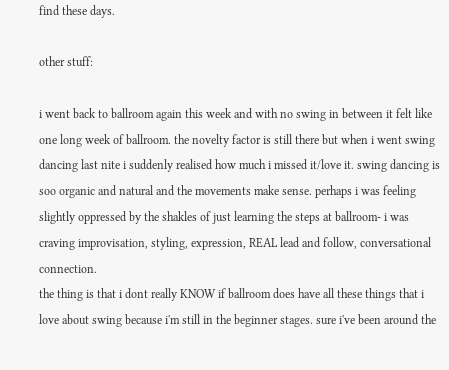find these days.

other stuff:

i went back to ballroom again this week and with no swing in between it felt like one long week of ballroom. the novelty factor is still there but when i went swing dancing last nite i suddenly realised how much i missed it/love it. swing dancing is soo organic and natural and the movements make sense. perhaps i was feeling slightly oppressed by the shakles of just learning the steps at ballroom- i was craving improvisation, styling, expression, REAL lead and follow, conversational connection.
the thing is that i dont really KNOW if ballroom does have all these things that i love about swing because i'm still in the beginner stages. sure i've been around the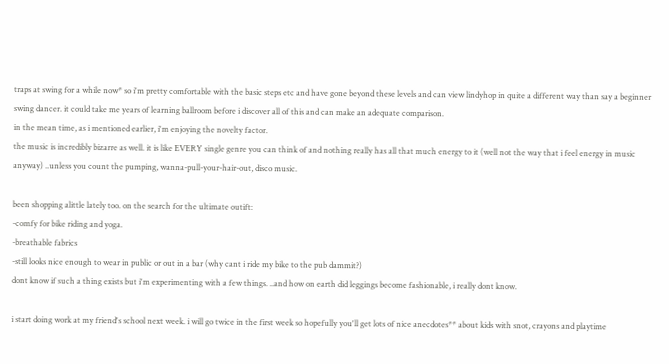traps at swing for a while now* so i'm pretty comfortable with the basic steps etc and have gone beyond these levels and can view lindyhop in quite a different way than say a beginner swing dancer. it could take me years of learning ballroom before i discover all of this and can make an adequate comparison.
in the mean time, as i mentioned earlier, i'm enjoying the novelty factor.
the music is incredibly bizarre as well. it is like EVERY single genre you can think of and nothing really has all that much energy to it (well not the way that i feel energy in music anyway) ..unless you count the pumping, wanna-pull-your-hair-out, disco music.

been shopping alittle lately too. on the search for the ultimate outift:
-comfy for bike riding and yoga.
-breathable fabrics
-still looks nice enough to wear in public or out in a bar (why cant i ride my bike to the pub dammit?)
dont know if such a thing exists but i'm experimenting with a few things. ..and how on earth did leggings become fashionable, i really dont know.

i start doing work at my friend's school next week. i will go twice in the first week so hopefully you'll get lots of nice anecdotes** about kids with snot, crayons and playtime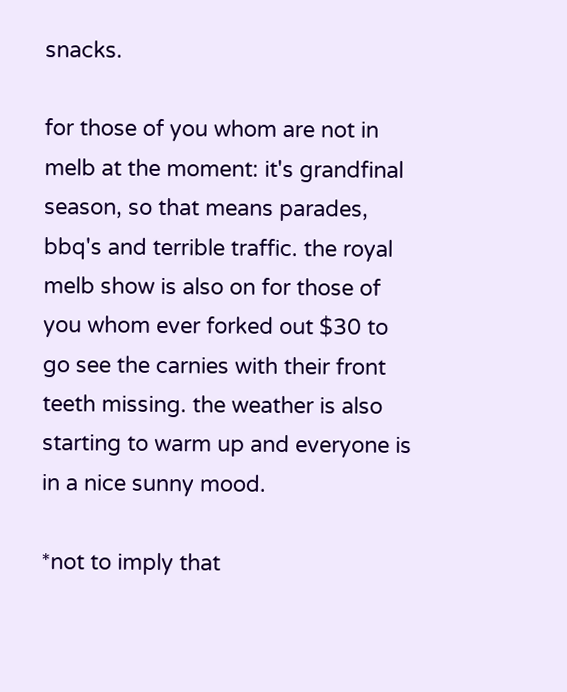snacks.

for those of you whom are not in melb at the moment: it's grandfinal season, so that means parades, bbq's and terrible traffic. the royal melb show is also on for those of you whom ever forked out $30 to go see the carnies with their front teeth missing. the weather is also starting to warm up and everyone is in a nice sunny mood.

*not to imply that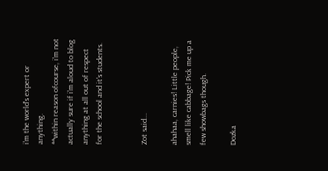i'm the world's expert or anything.
**within reason ofcourse, i'm not actually sure if i'm aloud to blog anything at all out of respect for the school and it's students.


Zot said...

ahahaa, carnies! Little people, smell like cabbage! Pick me up a few showbags though.

Dozka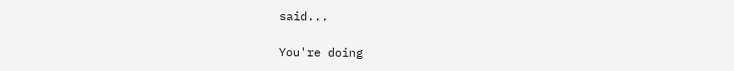said...

You're doing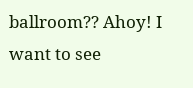ballroom?? Ahoy! I want to see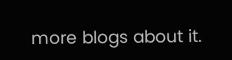more blogs about it.